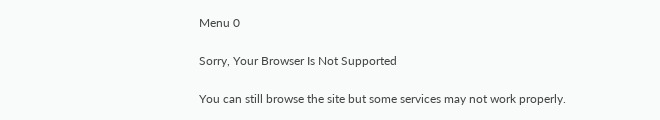Menu 0

Sorry, Your Browser Is Not Supported

You can still browse the site but some services may not work properly.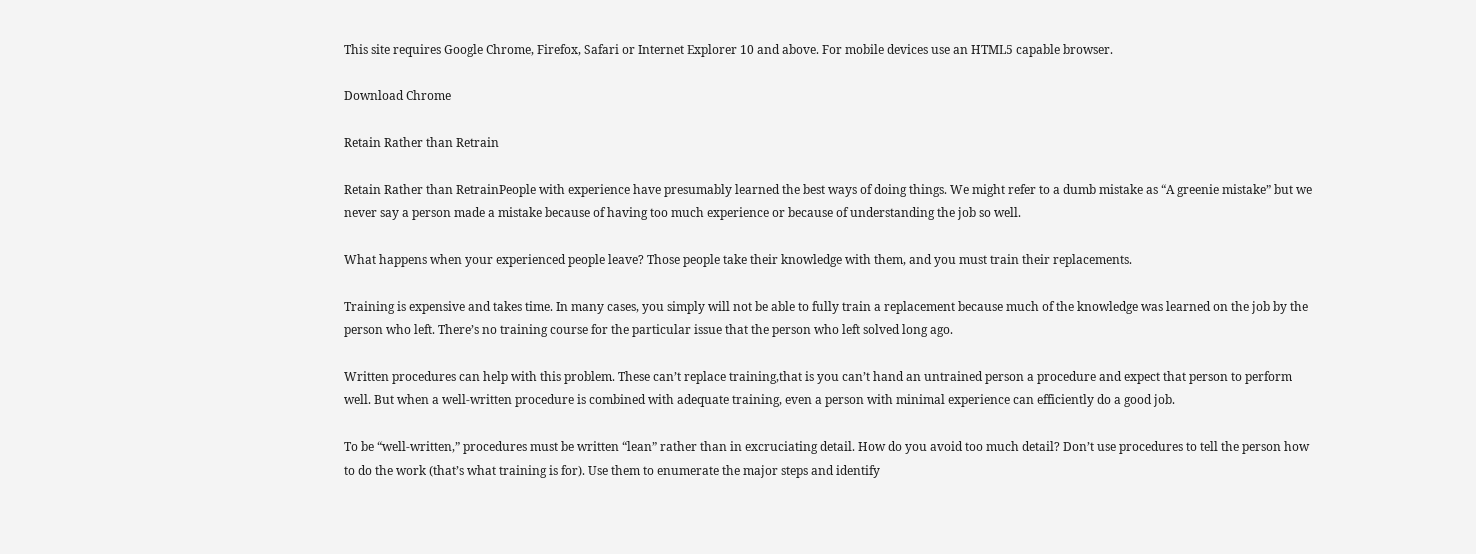This site requires Google Chrome, Firefox, Safari or Internet Explorer 10 and above. For mobile devices use an HTML5 capable browser.

Download Chrome

Retain Rather than Retrain

Retain Rather than RetrainPeople with experience have presumably learned the best ways of doing things. We might refer to a dumb mistake as “A greenie mistake” but we never say a person made a mistake because of having too much experience or because of understanding the job so well.

What happens when your experienced people leave? Those people take their knowledge with them, and you must train their replacements.

Training is expensive and takes time. In many cases, you simply will not be able to fully train a replacement because much of the knowledge was learned on the job by the person who left. There’s no training course for the particular issue that the person who left solved long ago.

Written procedures can help with this problem. These can’t replace training,that is you can’t hand an untrained person a procedure and expect that person to perform well. But when a well-written procedure is combined with adequate training, even a person with minimal experience can efficiently do a good job.

To be “well-written,” procedures must be written “lean” rather than in excruciating detail. How do you avoid too much detail? Don’t use procedures to tell the person how to do the work (that’s what training is for). Use them to enumerate the major steps and identify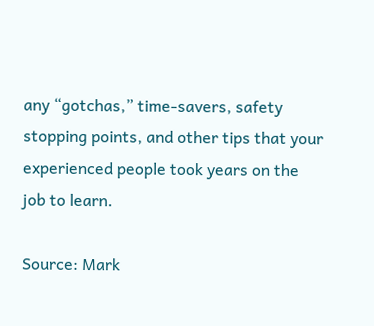any “gotchas,” time-savers, safety stopping points, and other tips that your experienced people took years on the job to learn.

Source: Mark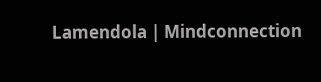Lamendola | Mindconnection